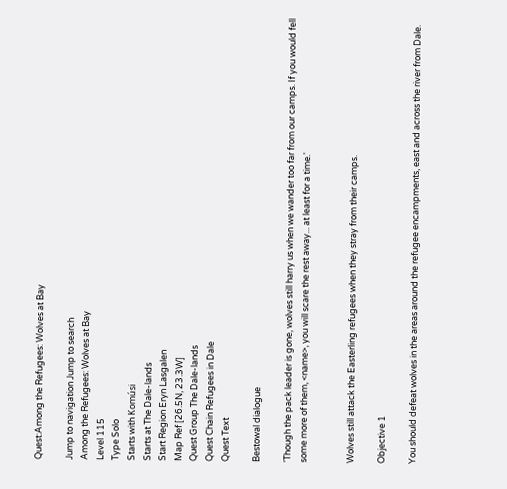Quest:Among the Refugees: Wolves at Bay

Jump to navigation Jump to search
Among the Refugees: Wolves at Bay
Level 115
Type Solo
Starts with Komúsi
Starts at The Dale-lands
Start Region Eryn Lasgalen
Map Ref [26.5N, 23.3W]
Quest Group The Dale-lands
Quest Chain Refugees in Dale
Quest Text

Bestowal dialogue

'Though the pack leader is gone, wolves still harry us when we wander too far from our camps. If you would fell some more of them, <name>, you will scare the rest away... at least for a time.'


Wolves still attack the Easterling refugees when they stray from their camps.

Objective 1

You should defeat wolves in the areas around the refugee encampments, east and across the river from Dale.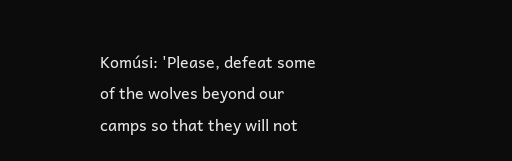Komúsi: 'Please, defeat some of the wolves beyond our camps so that they will not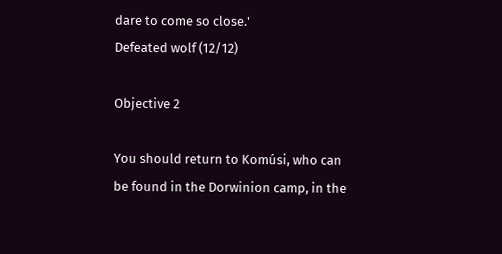dare to come so close.'
Defeated wolf (12/12)

Objective 2

You should return to Komúsi, who can be found in the Dorwinion camp, in the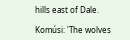hills east of Dale.

Komúsi: 'The wolves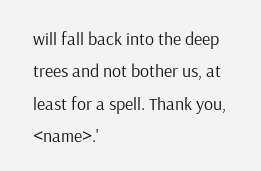will fall back into the deep trees and not bother us, at least for a spell. Thank you, <name>.'